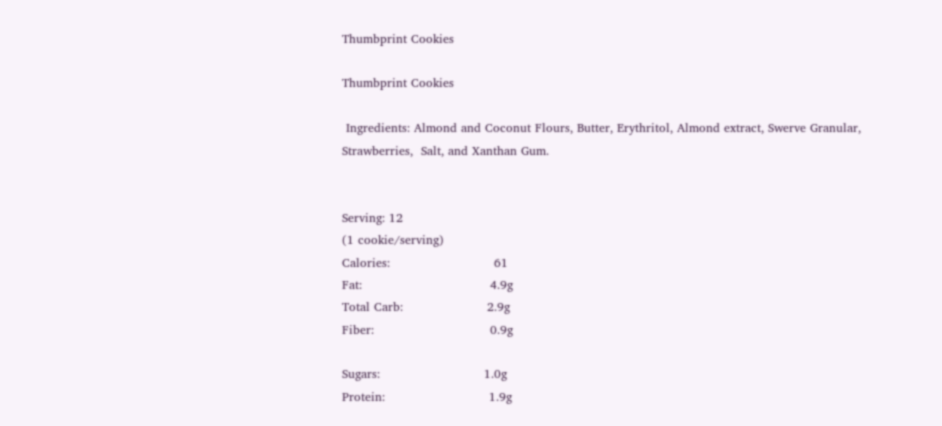Thumbprint Cookies

Thumbprint Cookies

 Ingredients: Almond and Coconut Flours, Butter, Erythritol, Almond extract, Swerve Granular, Strawberries,  Salt, and Xanthan Gum.


Serving: 12
(1 cookie/serving)
Calories:                          61
Fat:                                4.9g
Total Carb:                     2.9g
Fiber:                             0.9g

Sugars:                          1.0g
Protein:                          1.9g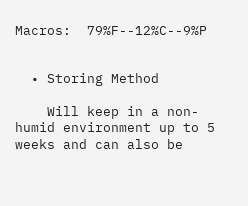Macros:  79%F--12%C--9%P


  • Storing Method

    Will keep in a non-humid environment up to 5 weeks and can also be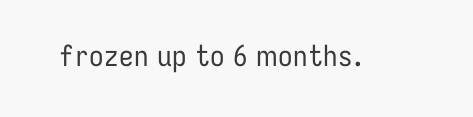frozen up to 6 months.